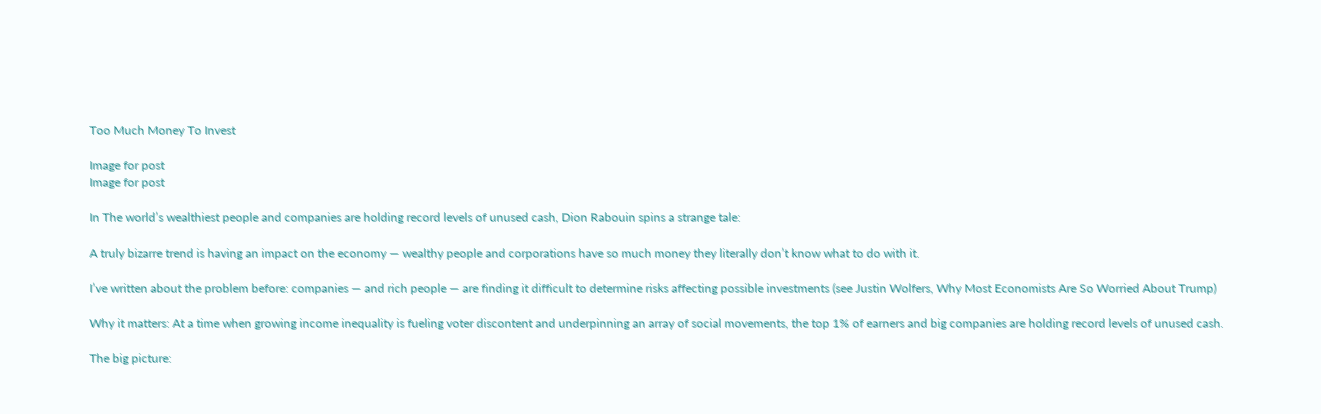Too Much Money To Invest

Image for post
Image for post

In The world’s wealthiest people and companies are holding record levels of unused cash, Dion Rabouin spins a strange tale:

A truly bizarre trend is having an impact on the economy — wealthy people and corporations have so much money they literally don’t know what to do with it.

I’ve written about the problem before: companies — and rich people — are finding it difficult to determine risks affecting possible investments (see Justin Wolfers, Why Most Economists Are So Worried About Trump)

Why it matters: At a time when growing income inequality is fueling voter discontent and underpinning an array of social movements, the top 1% of earners and big companies are holding record levels of unused cash.

The big picture: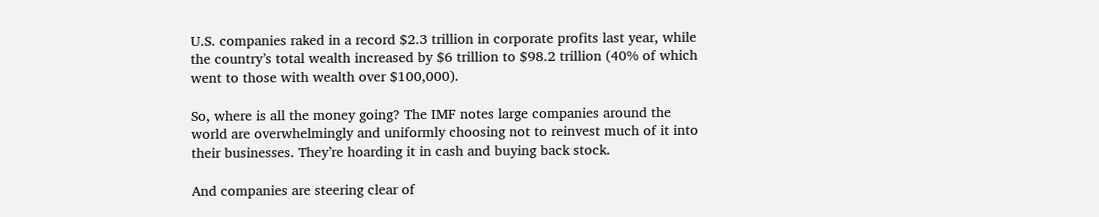U.S. companies raked in a record $2.3 trillion in corporate profits last year, while the country’s total wealth increased by $6 trillion to $98.2 trillion (40% of which went to those with wealth over $100,000).

So, where is all the money going? The IMF notes large companies around the world are overwhelmingly and uniformly choosing not to reinvest much of it into their businesses. They’re hoarding it in cash and buying back stock.

And companies are steering clear of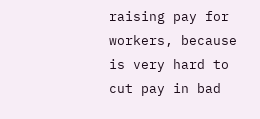raising pay for workers, because is very hard to cut pay in bad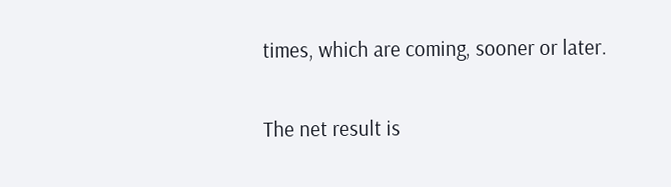times, which are coming, sooner or later.

The net result is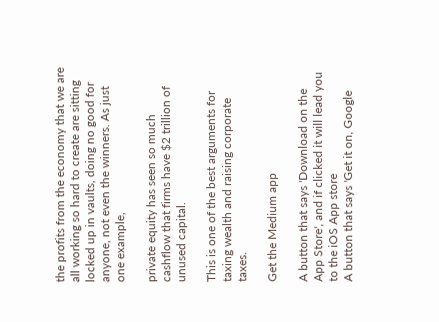the profits from the economy that we are all working so hard to create are sitting locked up in vaults, doing no good for anyone, not even the winners. As just one example,

private equity has seen so much cashflow that firms have $2 trillion of unused capital.

This is one of the best arguments for taxing wealth and raising corporate taxes.

Get the Medium app

A button that says 'Download on the App Store', and if clicked it will lead you to the iOS App store
A button that says 'Get it on, Google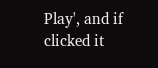Play', and if clicked it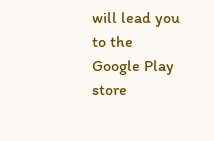will lead you to the Google Play store